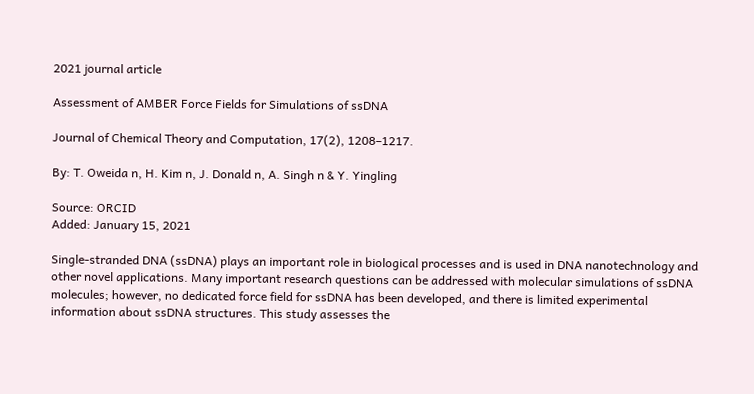2021 journal article

Assessment of AMBER Force Fields for Simulations of ssDNA

Journal of Chemical Theory and Computation, 17(2), 1208–1217.

By: T. Oweida n, H. Kim n, J. Donald n, A. Singh n & Y. Yingling

Source: ORCID
Added: January 15, 2021

Single-stranded DNA (ssDNA) plays an important role in biological processes and is used in DNA nanotechnology and other novel applications. Many important research questions can be addressed with molecular simulations of ssDNA molecules; however, no dedicated force field for ssDNA has been developed, and there is limited experimental information about ssDNA structures. This study assesses the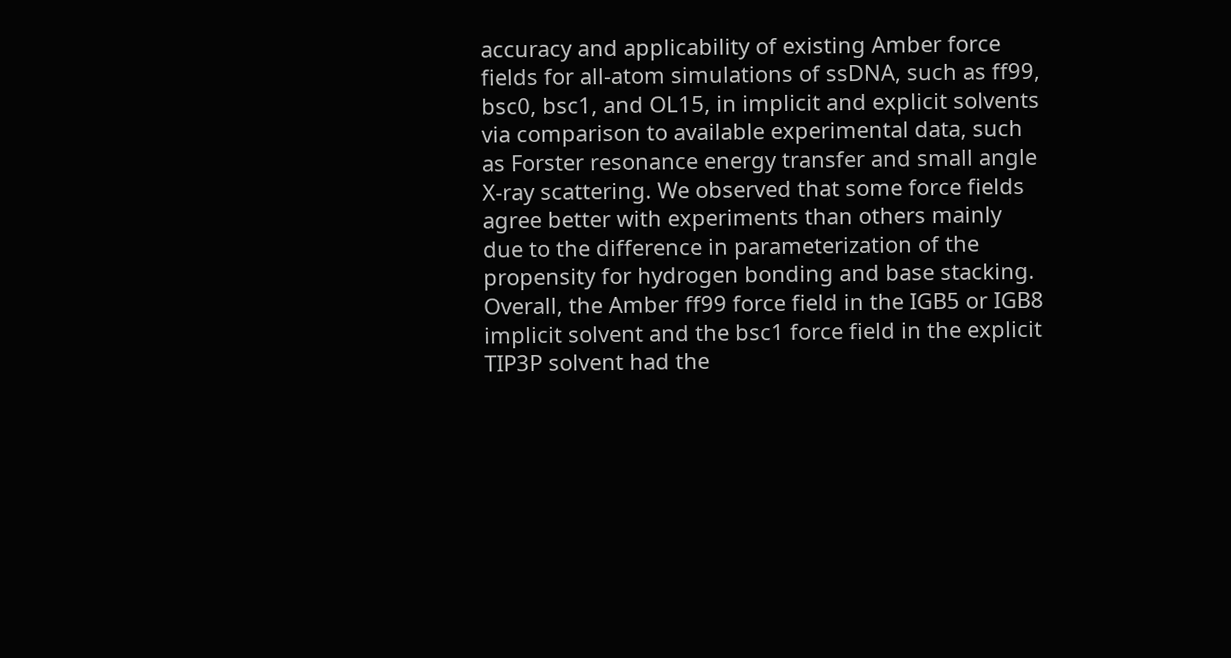accuracy and applicability of existing Amber force fields for all-atom simulations of ssDNA, such as ff99, bsc0, bsc1, and OL15, in implicit and explicit solvents via comparison to available experimental data, such as Forster resonance energy transfer and small angle X-ray scattering. We observed that some force fields agree better with experiments than others mainly due to the difference in parameterization of the propensity for hydrogen bonding and base stacking. Overall, the Amber ff99 force field in the IGB5 or IGB8 implicit solvent and the bsc1 force field in the explicit TIP3P solvent had the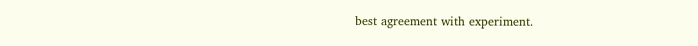best agreement with experiment.